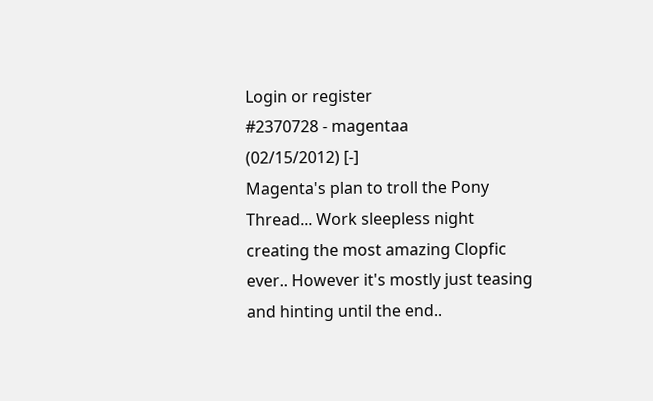Login or register
#2370728 - magentaa
(02/15/2012) [-]
Magenta's plan to troll the Pony Thread... Work sleepless night creating the most amazing Clopfic ever.. However it's mostly just teasing and hinting until the end..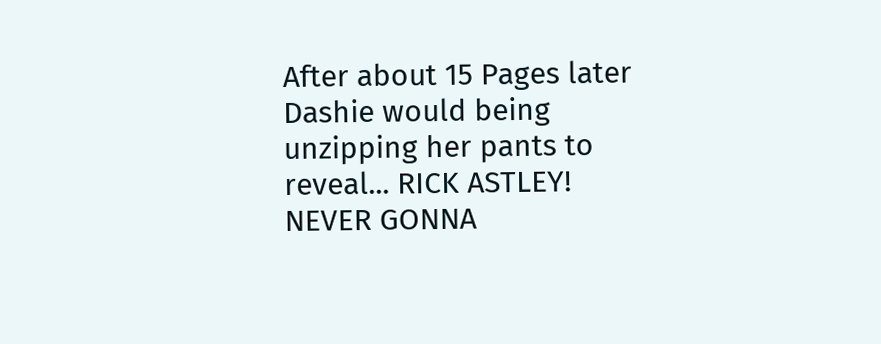After about 15 Pages later Dashie would being unzipping her pants to reveal... RICK ASTLEY! NEVER GONNA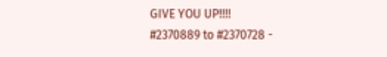GIVE YOU UP!!!!
#2370889 to #2370728 -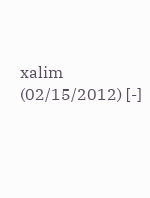xalim
(02/15/2012) [-]